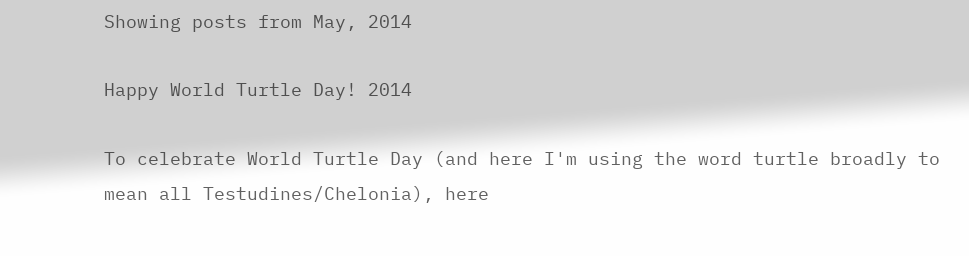Showing posts from May, 2014

Happy World Turtle Day! 2014

To celebrate World Turtle Day (and here I'm using the word turtle broadly to mean all Testudines/Chelonia), here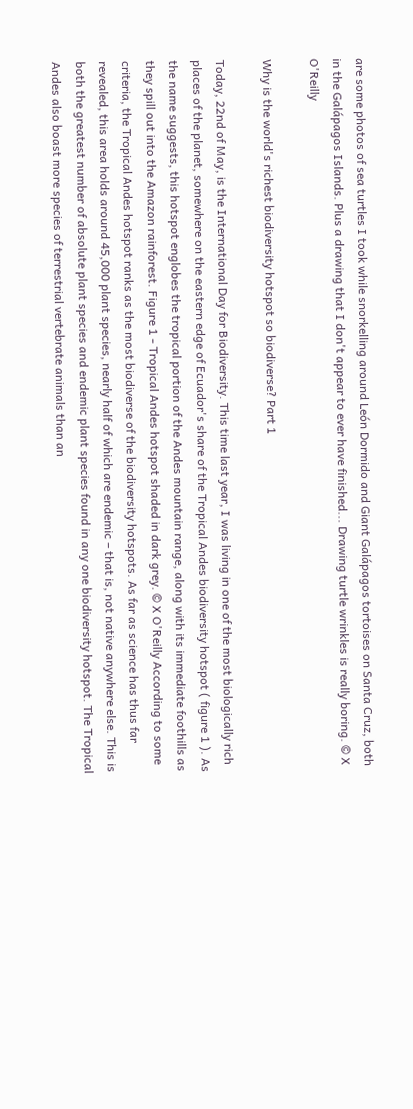are some photos of sea turtles I took while snorkelling around León Dormido and Giant Galápagos tortoises on Santa Cruz, both in the Galápagos Islands. Plus a drawing that I don't appear to ever have finished... Drawing turtle wrinkles is really boring. © X O'Reilly

Why is the world's richest biodiversity hotspot so biodiverse? Part 1

Today, 22nd of May, is the International Day for Biodiversity. This time last year, I was living in one of the most biologically rich places of the planet, somewhere on the eastern edge of Ecuador's share of the Tropical Andes biodiversity hotspot ( figure 1 ). As the name suggests, this hotspot englobes the tropical portion of the Andes mountain range, along with its immediate foothills as they spill out into the Amazon rainforest. Figure 1 - Tropical Andes hotspot shaded in dark grey. © X O'Reilly According to some criteria, the Tropical Andes hotspot ranks as the most biodiverse of the biodiversity hotspots. As far as science has thus far revealed, this area holds around 45,000 plant species, nearly half of which are endemic – that is, not native anywhere else. This is both the greatest number of absolute plant species and endemic plant species found in any one biodiversity hotspot. The Tropical Andes also boast more species of terrestrial vertebrate animals than an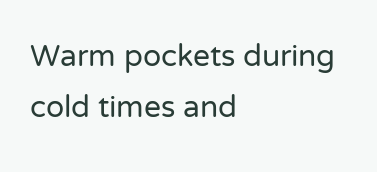Warm pockets during cold times and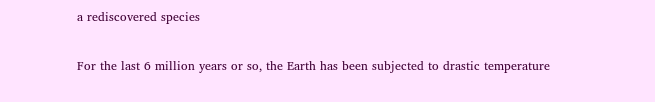a rediscovered species

For the last 6 million years or so, the Earth has been subjected to drastic temperature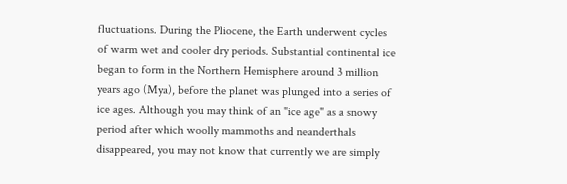fluctuations. During the Pliocene, the Earth underwent cycles of warm wet and cooler dry periods. Substantial continental ice began to form in the Northern Hemisphere around 3 million years ago (Mya), before the planet was plunged into a series of ice ages. Although you may think of an "ice age" as a snowy period after which woolly mammoths and neanderthals disappeared, you may not know that currently we are simply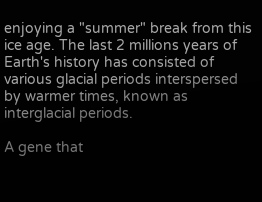enjoying a "summer" break from this ice age. The last 2 millions years of Earth's history has consisted of various glacial periods interspersed by warmer times, known as interglacial periods.

A gene that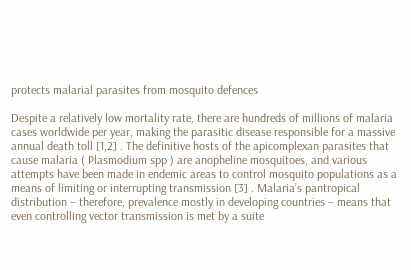protects malarial parasites from mosquito defences

Despite a relatively low mortality rate, there are hundreds of millions of malaria cases worldwide per year, making the parasitic disease responsible for a massive annual death toll [1,2] . The definitive hosts of the apicomplexan parasites that cause malaria ( Plasmodium spp ) are anopheline mosquitoes, and various attempts have been made in endemic areas to control mosquito populations as a means of limiting or interrupting transmission [3] . Malaria’s pantropical distribution – therefore, prevalence mostly in developing countries – means that even controlling vector transmission is met by a suite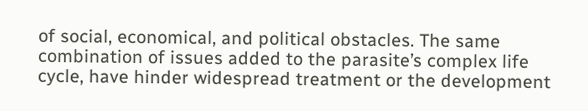of social, economical, and political obstacles. The same combination of issues added to the parasite’s complex life cycle, have hinder widespread treatment or the development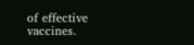of effective vaccines.